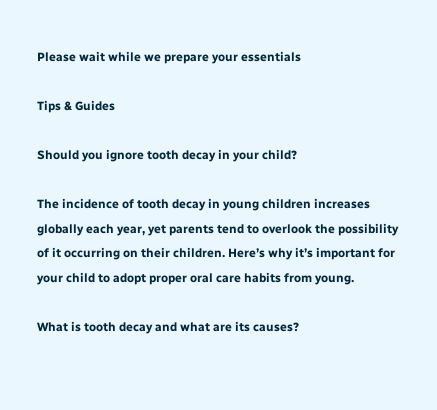Please wait while we prepare your essentials

Tips & Guides

Should you ignore tooth decay in your child?

The incidence of tooth decay in young children increases globally each year, yet parents tend to overlook the possibility of it occurring on their children. Here’s why it’s important for your child to adopt proper oral care habits from young.

What is tooth decay and what are its causes?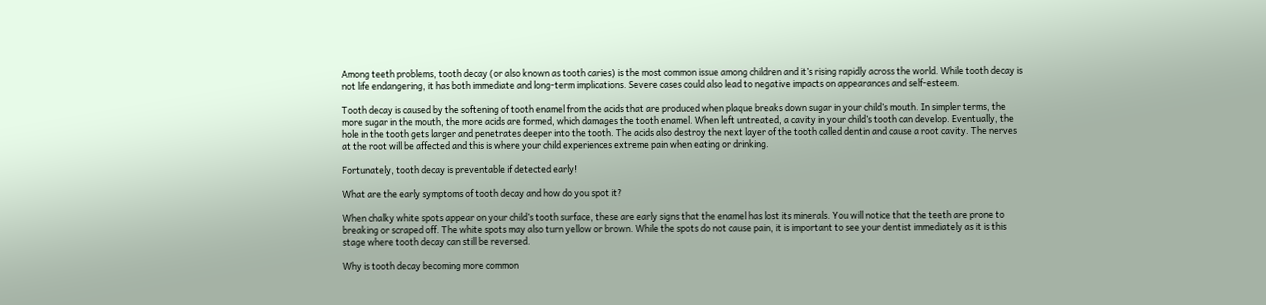Among teeth problems, tooth decay (or also known as tooth caries) is the most common issue among children and it’s rising rapidly across the world. While tooth decay is not life endangering, it has both immediate and long-term implications. Severe cases could also lead to negative impacts on appearances and self-esteem.

Tooth decay is caused by the softening of tooth enamel from the acids that are produced when plaque breaks down sugar in your child’s mouth. In simpler terms, the more sugar in the mouth, the more acids are formed, which damages the tooth enamel. When left untreated, a cavity in your child’s tooth can develop. Eventually, the hole in the tooth gets larger and penetrates deeper into the tooth. The acids also destroy the next layer of the tooth called dentin and cause a root cavity. The nerves at the root will be affected and this is where your child experiences extreme pain when eating or drinking.

Fortunately, tooth decay is preventable if detected early!

What are the early symptoms of tooth decay and how do you spot it?

When chalky white spots appear on your child’s tooth surface, these are early signs that the enamel has lost its minerals. You will notice that the teeth are prone to breaking or scraped off. The white spots may also turn yellow or brown. While the spots do not cause pain, it is important to see your dentist immediately as it is this stage where tooth decay can still be reversed.

Why is tooth decay becoming more common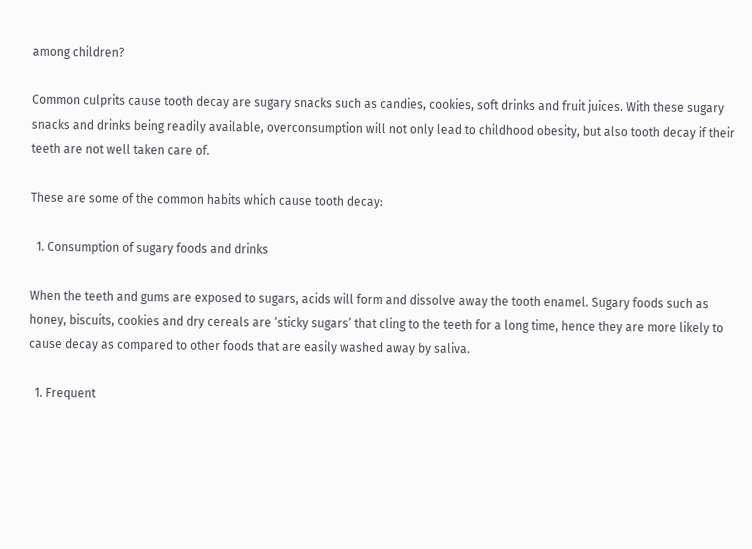among children?

Common culprits cause tooth decay are sugary snacks such as candies, cookies, soft drinks and fruit juices. With these sugary snacks and drinks being readily available, overconsumption will not only lead to childhood obesity, but also tooth decay if their teeth are not well taken care of.

These are some of the common habits which cause tooth decay:

  1. Consumption of sugary foods and drinks

When the teeth and gums are exposed to sugars, acids will form and dissolve away the tooth enamel. Sugary foods such as honey, biscuits, cookies and dry cereals are ‘sticky sugars’ that cling to the teeth for a long time, hence they are more likely to cause decay as compared to other foods that are easily washed away by saliva.

  1. Frequent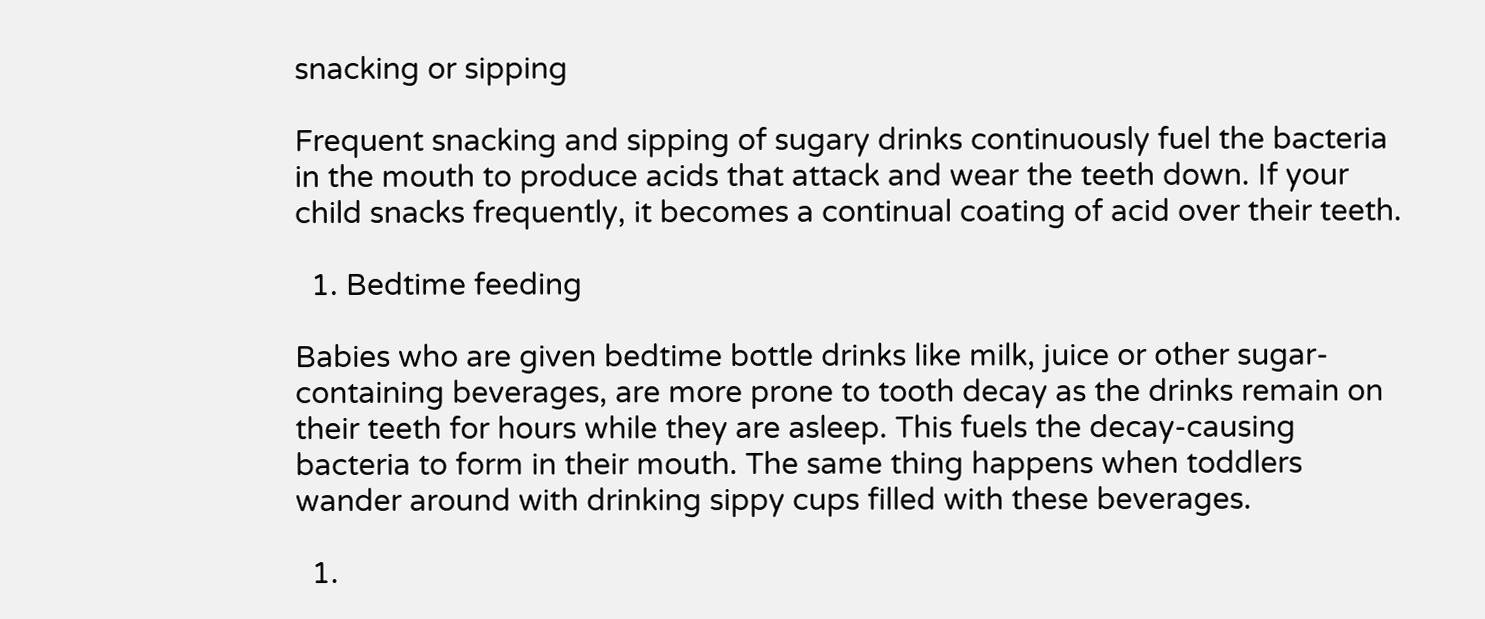snacking or sipping

Frequent snacking and sipping of sugary drinks continuously fuel the bacteria in the mouth to produce acids that attack and wear the teeth down. If your child snacks frequently, it becomes a continual coating of acid over their teeth.

  1. Bedtime feeding

Babies who are given bedtime bottle drinks like milk, juice or other sugar-containing beverages, are more prone to tooth decay as the drinks remain on their teeth for hours while they are asleep. This fuels the decay-causing bacteria to form in their mouth. The same thing happens when toddlers wander around with drinking sippy cups filled with these beverages.

  1.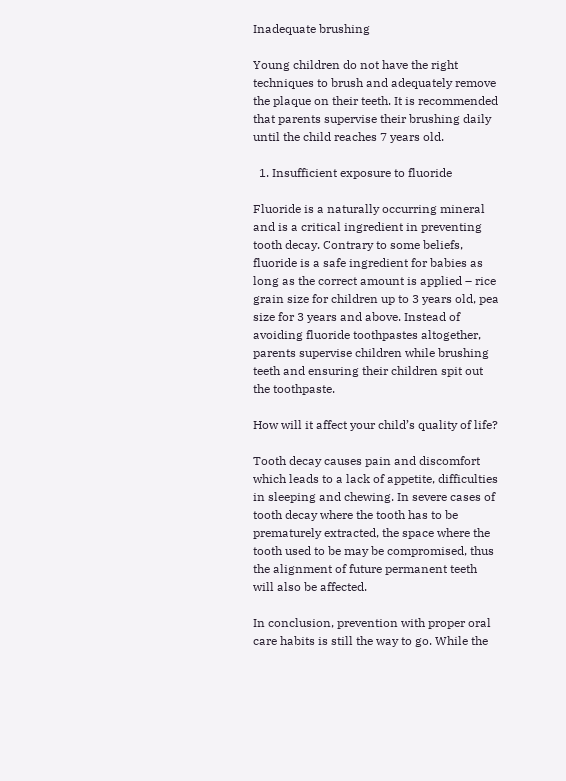Inadequate brushing

Young children do not have the right techniques to brush and adequately remove the plaque on their teeth. It is recommended that parents supervise their brushing daily until the child reaches 7 years old.

  1. Insufficient exposure to fluoride

Fluoride is a naturally occurring mineral and is a critical ingredient in preventing tooth decay. Contrary to some beliefs, fluoride is a safe ingredient for babies as long as the correct amount is applied – rice grain size for children up to 3 years old, pea size for 3 years and above. Instead of avoiding fluoride toothpastes altogether, parents supervise children while brushing teeth and ensuring their children spit out the toothpaste.

How will it affect your child’s quality of life?

Tooth decay causes pain and discomfort which leads to a lack of appetite, difficulties in sleeping and chewing. In severe cases of tooth decay where the tooth has to be prematurely extracted, the space where the tooth used to be may be compromised, thus the alignment of future permanent teeth will also be affected.

In conclusion, prevention with proper oral care habits is still the way to go. While the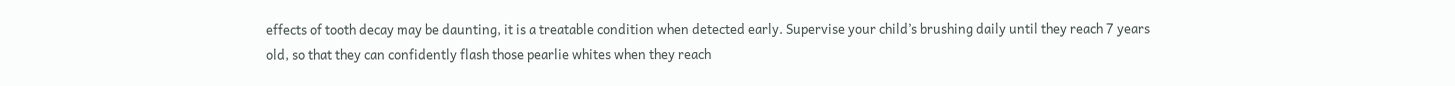effects of tooth decay may be daunting, it is a treatable condition when detected early. Supervise your child’s brushing daily until they reach 7 years old, so that they can confidently flash those pearlie whites when they reach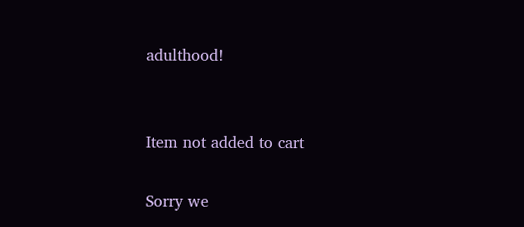adulthood!


Item not added to cart

Sorry we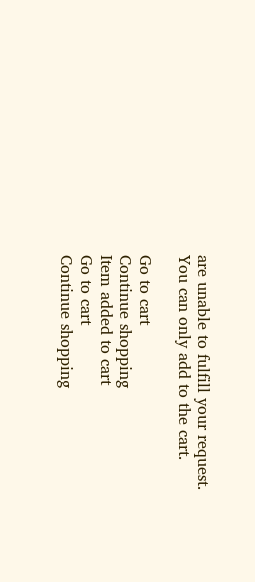are unable to fulfill your request.
You can only add to the cart.

Go to cart
Continue shopping
Item added to cart
Go to cart
Continue shopping